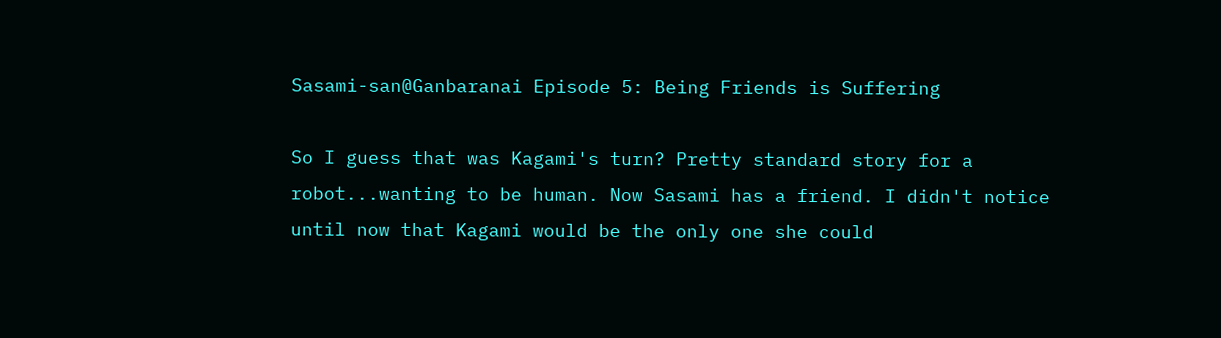Sasami-san@Ganbaranai Episode 5: Being Friends is Suffering

So I guess that was Kagami's turn? Pretty standard story for a robot...wanting to be human. Now Sasami has a friend. I didn't notice until now that Kagami would be the only one she could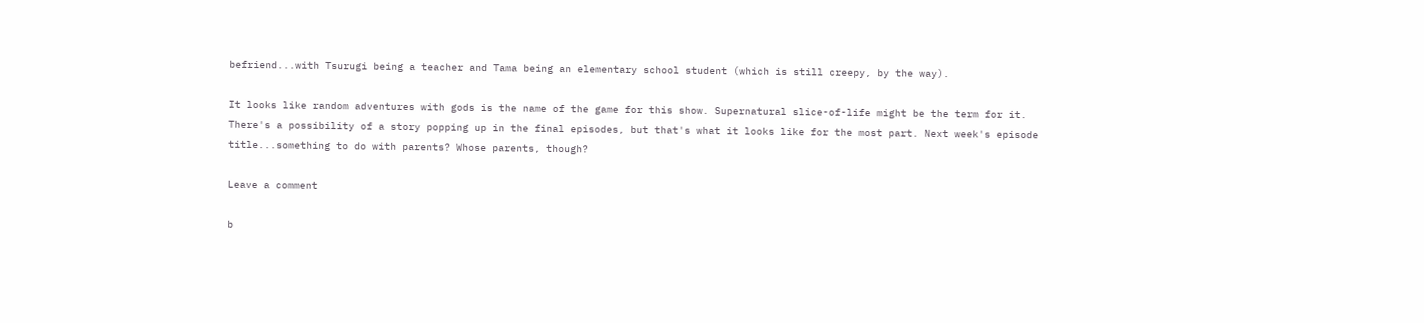befriend...with Tsurugi being a teacher and Tama being an elementary school student (which is still creepy, by the way).

It looks like random adventures with gods is the name of the game for this show. Supernatural slice-of-life might be the term for it. There's a possibility of a story popping up in the final episodes, but that's what it looks like for the most part. Next week's episode title...something to do with parents? Whose parents, though?

Leave a comment

b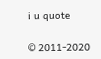i u quote

© 2011-2020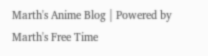Marth's Anime Blog | Powered by Marth's Free Time